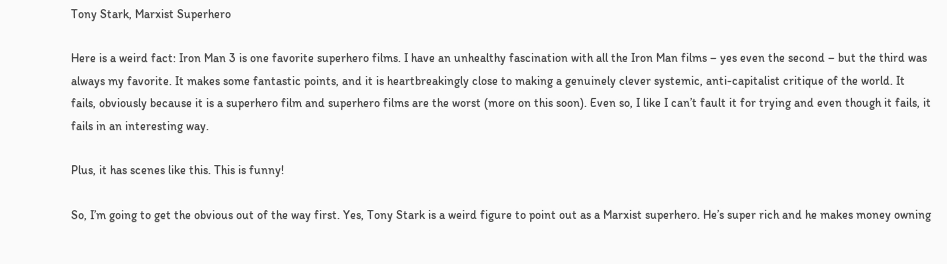Tony Stark, Marxist Superhero

Here is a weird fact: Iron Man 3 is one favorite superhero films. I have an unhealthy fascination with all the Iron Man films – yes even the second – but the third was always my favorite. It makes some fantastic points, and it is heartbreakingly close to making a genuinely clever systemic, anti-capitalist critique of the world. It fails, obviously because it is a superhero film and superhero films are the worst (more on this soon). Even so, I like I can’t fault it for trying and even though it fails, it fails in an interesting way.

Plus, it has scenes like this. This is funny!

So, I’m going to get the obvious out of the way first. Yes, Tony Stark is a weird figure to point out as a Marxist superhero. He’s super rich and he makes money owning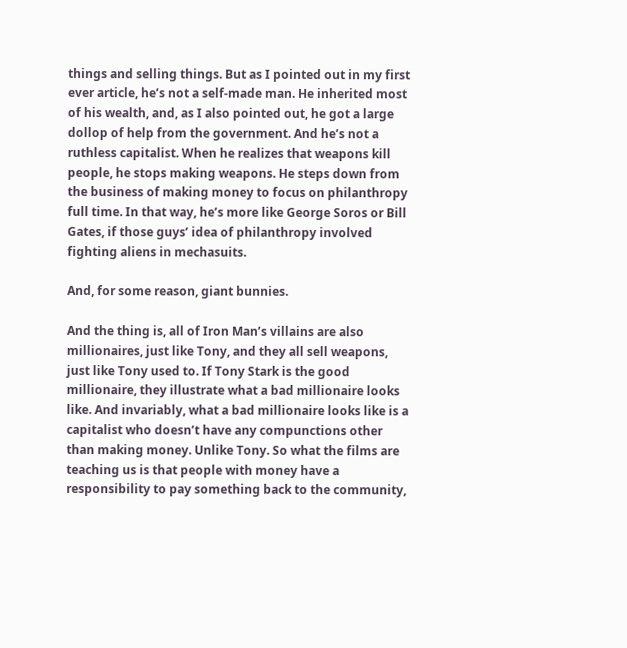things and selling things. But as I pointed out in my first ever article, he’s not a self-made man. He inherited most of his wealth, and, as I also pointed out, he got a large dollop of help from the government. And he’s not a ruthless capitalist. When he realizes that weapons kill people, he stops making weapons. He steps down from the business of making money to focus on philanthropy full time. In that way, he’s more like George Soros or Bill Gates, if those guys’ idea of philanthropy involved fighting aliens in mechasuits.

And, for some reason, giant bunnies.

And the thing is, all of Iron Man’s villains are also millionaires, just like Tony, and they all sell weapons, just like Tony used to. If Tony Stark is the good millionaire, they illustrate what a bad millionaire looks like. And invariably, what a bad millionaire looks like is a capitalist who doesn’t have any compunctions other than making money. Unlike Tony. So what the films are teaching us is that people with money have a responsibility to pay something back to the community,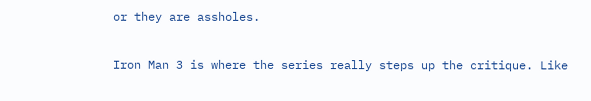or they are assholes.

Iron Man 3 is where the series really steps up the critique. Like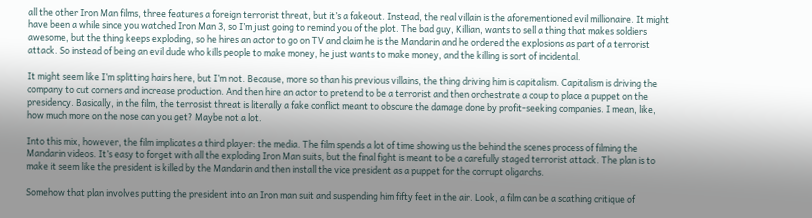all the other Iron Man films, three features a foreign terrorist threat, but it’s a fakeout. Instead, the real villain is the aforementioned evil millionaire. It might have been a while since you watched Iron Man 3, so I’m just going to remind you of the plot. The bad guy, Killian, wants to sell a thing that makes soldiers awesome, but the thing keeps exploding, so he hires an actor to go on TV and claim he is the Mandarin and he ordered the explosions as part of a terrorist attack. So instead of being an evil dude who kills people to make money, he just wants to make money, and the killing is sort of incidental.

It might seem like I’m splitting hairs here, but I’m not. Because, more so than his previous villains, the thing driving him is capitalism. Capitalism is driving the company to cut corners and increase production. And then hire an actor to pretend to be a terrorist and then orchestrate a coup to place a puppet on the presidency. Basically, in the film, the terrosist threat is literally a fake conflict meant to obscure the damage done by profit-seeking companies. I mean, like, how much more on the nose can you get? Maybe not a lot.

Into this mix, however, the film implicates a third player: the media. The film spends a lot of time showing us the behind the scenes process of filming the Mandarin videos. It’s easy to forget with all the exploding Iron Man suits, but the final fight is meant to be a carefully staged terrorist attack. The plan is to make it seem like the president is killed by the Mandarin and then install the vice president as a puppet for the corrupt oligarchs.

Somehow that plan involves putting the president into an Iron man suit and suspending him fifty feet in the air. Look, a film can be a scathing critique of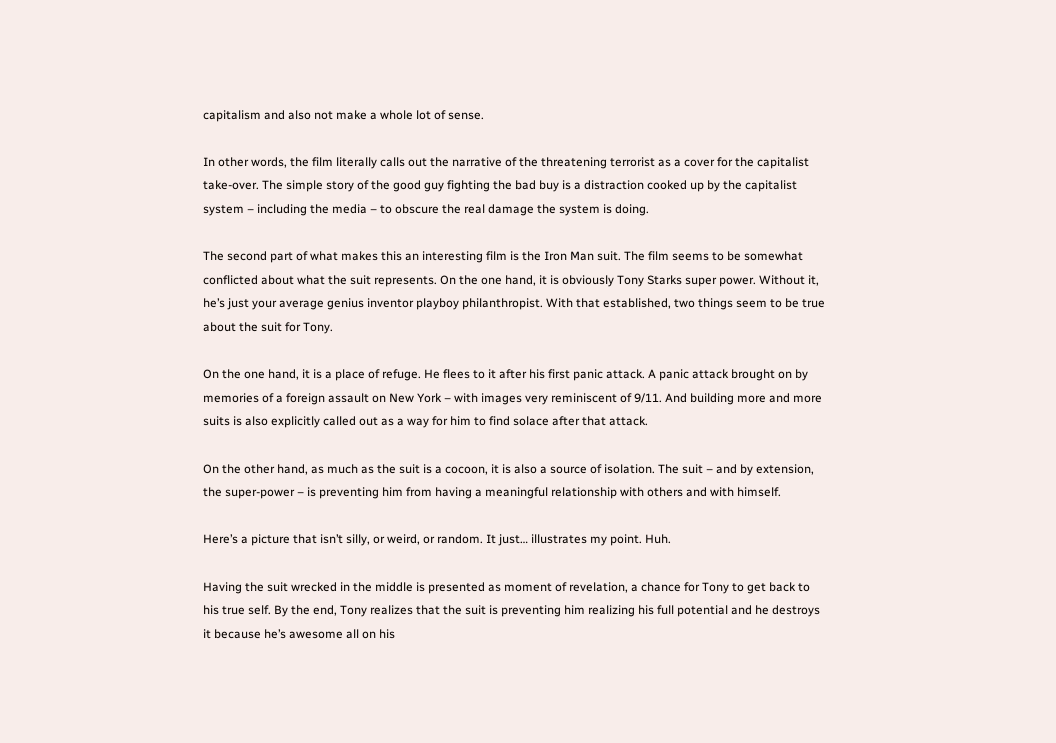capitalism and also not make a whole lot of sense.

In other words, the film literally calls out the narrative of the threatening terrorist as a cover for the capitalist take-over. The simple story of the good guy fighting the bad buy is a distraction cooked up by the capitalist system – including the media – to obscure the real damage the system is doing.

The second part of what makes this an interesting film is the Iron Man suit. The film seems to be somewhat conflicted about what the suit represents. On the one hand, it is obviously Tony Starks super power. Without it, he’s just your average genius inventor playboy philanthropist. With that established, two things seem to be true about the suit for Tony.

On the one hand, it is a place of refuge. He flees to it after his first panic attack. A panic attack brought on by memories of a foreign assault on New York – with images very reminiscent of 9/11. And building more and more suits is also explicitly called out as a way for him to find solace after that attack.

On the other hand, as much as the suit is a cocoon, it is also a source of isolation. The suit – and by extension, the super-power – is preventing him from having a meaningful relationship with others and with himself.

Here’s a picture that isn’t silly, or weird, or random. It just… illustrates my point. Huh.

Having the suit wrecked in the middle is presented as moment of revelation, a chance for Tony to get back to his true self. By the end, Tony realizes that the suit is preventing him realizing his full potential and he destroys it because he’s awesome all on his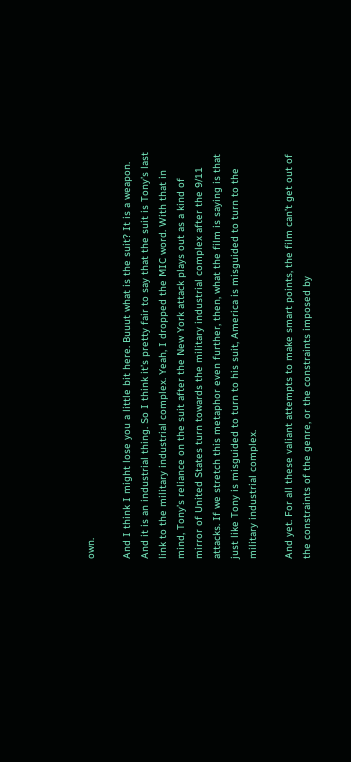own.

And I think I might lose you a little bit here. Buuut what is the suit? It is a weapon. And it is an industrial thing. So I think it’s pretty fair to say that the suit is Tony’s last link to the military industrial complex. Yeah, I dropped the MIC word. With that in mind, Tony’s reliance on the suit after the New York attack plays out as a kind of mirror of United States turn towards the military industrial complex after the 9/11 attacks. If we stretch this metaphor even further, then, what the film is saying is that just like Tony is misguided to turn to his suit, America is misguided to turn to the military industrial complex.

And yet. For all these valiant attempts to make smart points, the film can’t get out of the constraints of the genre, or the constraints imposed by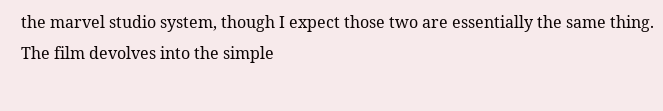the marvel studio system, though I expect those two are essentially the same thing. The film devolves into the simple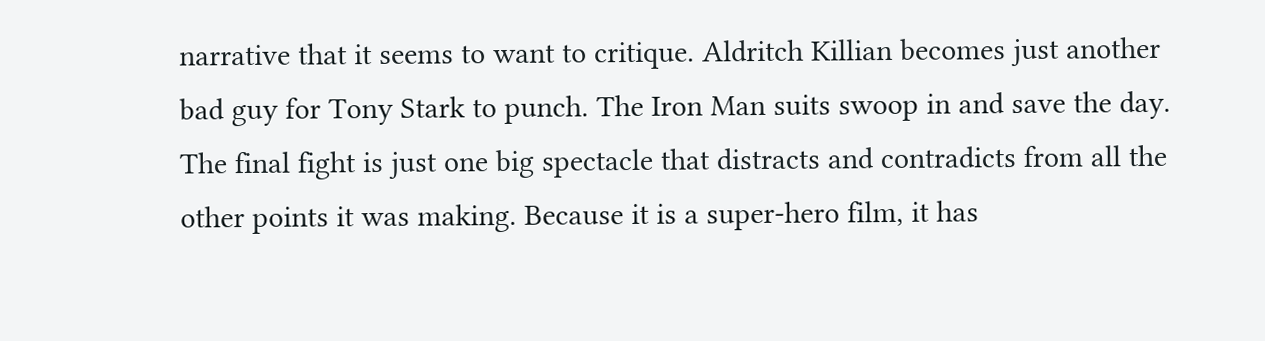narrative that it seems to want to critique. Aldritch Killian becomes just another bad guy for Tony Stark to punch. The Iron Man suits swoop in and save the day. The final fight is just one big spectacle that distracts and contradicts from all the other points it was making. Because it is a super-hero film, it has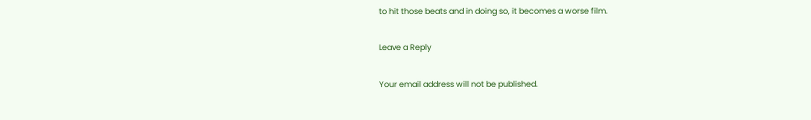to hit those beats and in doing so, it becomes a worse film.

Leave a Reply

Your email address will not be published.